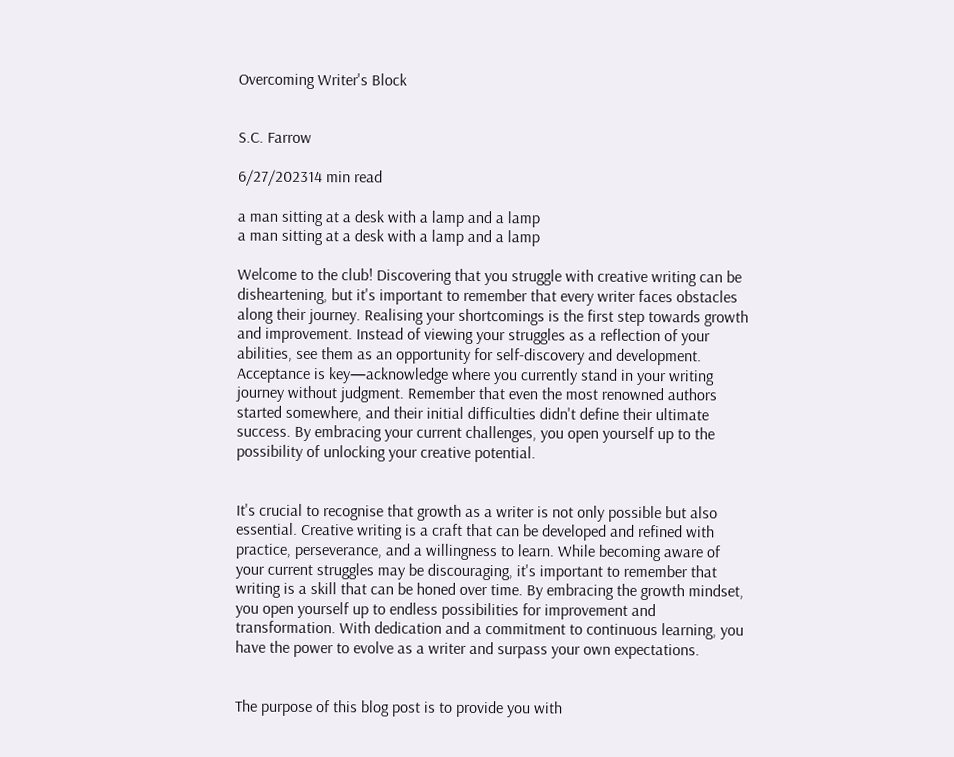Overcoming Writer's Block


S.C. Farrow

6/27/202314 min read

a man sitting at a desk with a lamp and a lamp
a man sitting at a desk with a lamp and a lamp

Welcome to the club! Discovering that you struggle with creative writing can be disheartening, but it's important to remember that every writer faces obstacles along their journey. Realising your shortcomings is the first step towards growth and improvement. Instead of viewing your struggles as a reflection of your abilities, see them as an opportunity for self-discovery and development. Acceptance is key—acknowledge where you currently stand in your writing journey without judgment. Remember that even the most renowned authors started somewhere, and their initial difficulties didn't define their ultimate success. By embracing your current challenges, you open yourself up to the possibility of unlocking your creative potential.


It's crucial to recognise that growth as a writer is not only possible but also essential. Creative writing is a craft that can be developed and refined with practice, perseverance, and a willingness to learn. While becoming aware of your current struggles may be discouraging, it's important to remember that writing is a skill that can be honed over time. By embracing the growth mindset, you open yourself up to endless possibilities for improvement and transformation. With dedication and a commitment to continuous learning, you have the power to evolve as a writer and surpass your own expectations.


The purpose of this blog post is to provide you with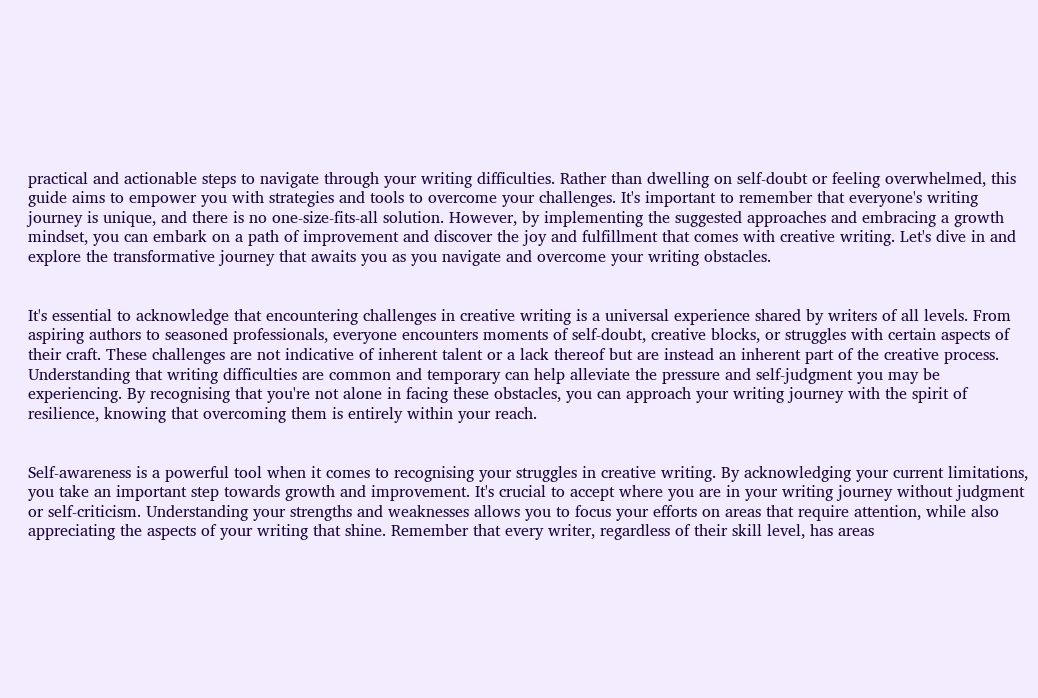practical and actionable steps to navigate through your writing difficulties. Rather than dwelling on self-doubt or feeling overwhelmed, this guide aims to empower you with strategies and tools to overcome your challenges. It's important to remember that everyone's writing journey is unique, and there is no one-size-fits-all solution. However, by implementing the suggested approaches and embracing a growth mindset, you can embark on a path of improvement and discover the joy and fulfillment that comes with creative writing. Let's dive in and explore the transformative journey that awaits you as you navigate and overcome your writing obstacles.


It's essential to acknowledge that encountering challenges in creative writing is a universal experience shared by writers of all levels. From aspiring authors to seasoned professionals, everyone encounters moments of self-doubt, creative blocks, or struggles with certain aspects of their craft. These challenges are not indicative of inherent talent or a lack thereof but are instead an inherent part of the creative process. Understanding that writing difficulties are common and temporary can help alleviate the pressure and self-judgment you may be experiencing. By recognising that you're not alone in facing these obstacles, you can approach your writing journey with the spirit of resilience, knowing that overcoming them is entirely within your reach.


Self-awareness is a powerful tool when it comes to recognising your struggles in creative writing. By acknowledging your current limitations, you take an important step towards growth and improvement. It's crucial to accept where you are in your writing journey without judgment or self-criticism. Understanding your strengths and weaknesses allows you to focus your efforts on areas that require attention, while also appreciating the aspects of your writing that shine. Remember that every writer, regardless of their skill level, has areas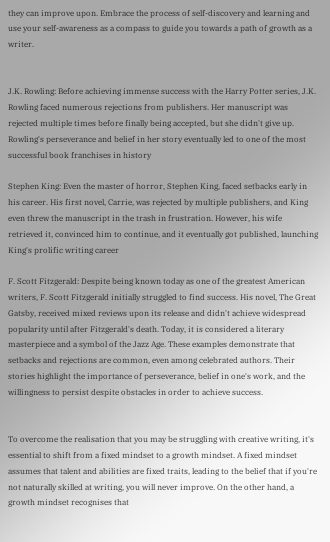they can improve upon. Embrace the process of self-discovery and learning and use your self-awareness as a compass to guide you towards a path of growth as a writer.


J.K. Rowling: Before achieving immense success with the Harry Potter series, J.K. Rowling faced numerous rejections from publishers. Her manuscript was rejected multiple times before finally being accepted, but she didn't give up. Rowling's perseverance and belief in her story eventually led to one of the most successful book franchises in history

Stephen King: Even the master of horror, Stephen King, faced setbacks early in his career. His first novel, Carrie, was rejected by multiple publishers, and King even threw the manuscript in the trash in frustration. However, his wife retrieved it, convinced him to continue, and it eventually got published, launching King's prolific writing career

F. Scott Fitzgerald: Despite being known today as one of the greatest American writers, F. Scott Fitzgerald initially struggled to find success. His novel, The Great Gatsby, received mixed reviews upon its release and didn't achieve widespread popularity until after Fitzgerald's death. Today, it is considered a literary masterpiece and a symbol of the Jazz Age. These examples demonstrate that setbacks and rejections are common, even among celebrated authors. Their stories highlight the importance of perseverance, belief in one's work, and the willingness to persist despite obstacles in order to achieve success.


To overcome the realisation that you may be struggling with creative writing, it's essential to shift from a fixed mindset to a growth mindset. A fixed mindset assumes that talent and abilities are fixed traits, leading to the belief that if you're not naturally skilled at writing, you will never improve. On the other hand, a growth mindset recognises that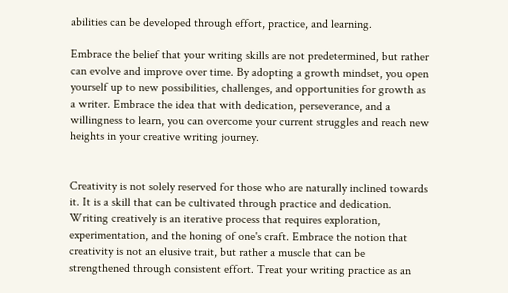abilities can be developed through effort, practice, and learning.

Embrace the belief that your writing skills are not predetermined, but rather can evolve and improve over time. By adopting a growth mindset, you open yourself up to new possibilities, challenges, and opportunities for growth as a writer. Embrace the idea that with dedication, perseverance, and a willingness to learn, you can overcome your current struggles and reach new heights in your creative writing journey.


Creativity is not solely reserved for those who are naturally inclined towards it. It is a skill that can be cultivated through practice and dedication. Writing creatively is an iterative process that requires exploration, experimentation, and the honing of one's craft. Embrace the notion that creativity is not an elusive trait, but rather a muscle that can be strengthened through consistent effort. Treat your writing practice as an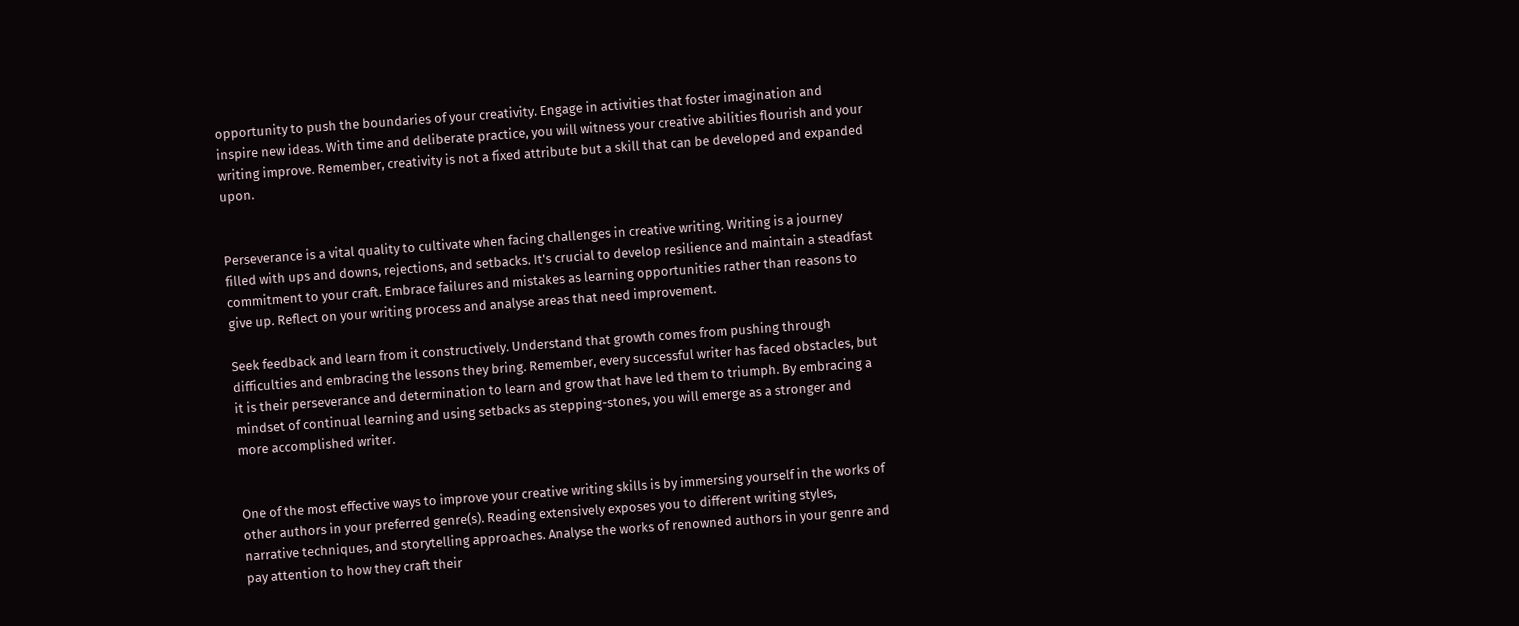opportunity to push the boundaries of your creativity. Engage in activities that foster imagination and inspire new ideas. With time and deliberate practice, you will witness your creative abilities flourish and your writing improve. Remember, creativity is not a fixed attribute but a skill that can be developed and expanded upon.


Perseverance is a vital quality to cultivate when facing challenges in creative writing. Writing is a journey filled with ups and downs, rejections, and setbacks. It's crucial to develop resilience and maintain a steadfast commitment to your craft. Embrace failures and mistakes as learning opportunities rather than reasons to give up. Reflect on your writing process and analyse areas that need improvement.

Seek feedback and learn from it constructively. Understand that growth comes from pushing through difficulties and embracing the lessons they bring. Remember, every successful writer has faced obstacles, but it is their perseverance and determination to learn and grow that have led them to triumph. By embracing a mindset of continual learning and using setbacks as stepping-stones, you will emerge as a stronger and more accomplished writer.


One of the most effective ways to improve your creative writing skills is by immersing yourself in the works of other authors in your preferred genre(s). Reading extensively exposes you to different writing styles, narrative techniques, and storytelling approaches. Analyse the works of renowned authors in your genre and pay attention to how they craft their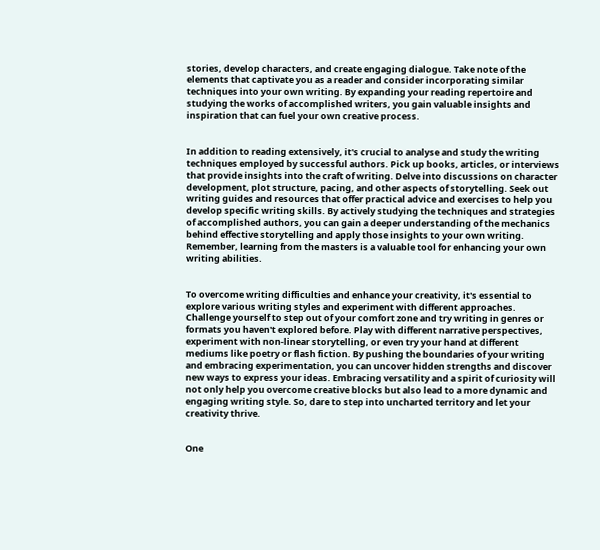stories, develop characters, and create engaging dialogue. Take note of the elements that captivate you as a reader and consider incorporating similar techniques into your own writing. By expanding your reading repertoire and studying the works of accomplished writers, you gain valuable insights and inspiration that can fuel your own creative process.


In addition to reading extensively, it's crucial to analyse and study the writing techniques employed by successful authors. Pick up books, articles, or interviews that provide insights into the craft of writing. Delve into discussions on character development, plot structure, pacing, and other aspects of storytelling. Seek out writing guides and resources that offer practical advice and exercises to help you develop specific writing skills. By actively studying the techniques and strategies of accomplished authors, you can gain a deeper understanding of the mechanics behind effective storytelling and apply those insights to your own writing. Remember, learning from the masters is a valuable tool for enhancing your own writing abilities.


To overcome writing difficulties and enhance your creativity, it's essential to explore various writing styles and experiment with different approaches. Challenge yourself to step out of your comfort zone and try writing in genres or formats you haven't explored before. Play with different narrative perspectives, experiment with non-linear storytelling, or even try your hand at different mediums like poetry or flash fiction. By pushing the boundaries of your writing and embracing experimentation, you can uncover hidden strengths and discover new ways to express your ideas. Embracing versatility and a spirit of curiosity will not only help you overcome creative blocks but also lead to a more dynamic and engaging writing style. So, dare to step into uncharted territory and let your creativity thrive.


One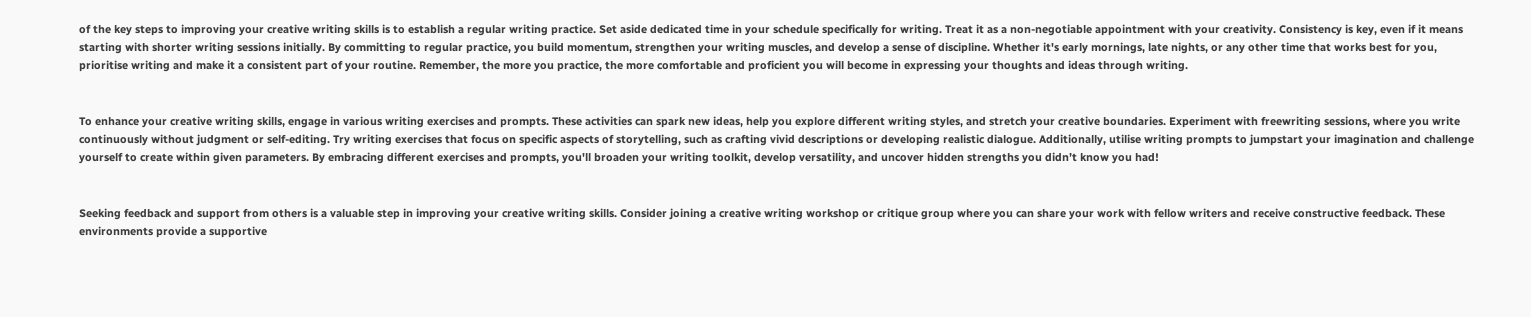of the key steps to improving your creative writing skills is to establish a regular writing practice. Set aside dedicated time in your schedule specifically for writing. Treat it as a non-negotiable appointment with your creativity. Consistency is key, even if it means starting with shorter writing sessions initially. By committing to regular practice, you build momentum, strengthen your writing muscles, and develop a sense of discipline. Whether it's early mornings, late nights, or any other time that works best for you, prioritise writing and make it a consistent part of your routine. Remember, the more you practice, the more comfortable and proficient you will become in expressing your thoughts and ideas through writing.


To enhance your creative writing skills, engage in various writing exercises and prompts. These activities can spark new ideas, help you explore different writing styles, and stretch your creative boundaries. Experiment with freewriting sessions, where you write continuously without judgment or self-editing. Try writing exercises that focus on specific aspects of storytelling, such as crafting vivid descriptions or developing realistic dialogue. Additionally, utilise writing prompts to jumpstart your imagination and challenge yourself to create within given parameters. By embracing different exercises and prompts, you'll broaden your writing toolkit, develop versatility, and uncover hidden strengths you didn’t know you had!


Seeking feedback and support from others is a valuable step in improving your creative writing skills. Consider joining a creative writing workshop or critique group where you can share your work with fellow writers and receive constructive feedback. These environments provide a supportive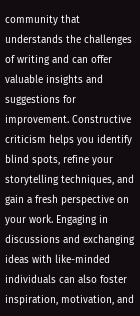community that understands the challenges of writing and can offer valuable insights and suggestions for improvement. Constructive criticism helps you identify blind spots, refine your storytelling techniques, and gain a fresh perspective on your work. Engaging in discussions and exchanging ideas with like-minded individuals can also foster inspiration, motivation, and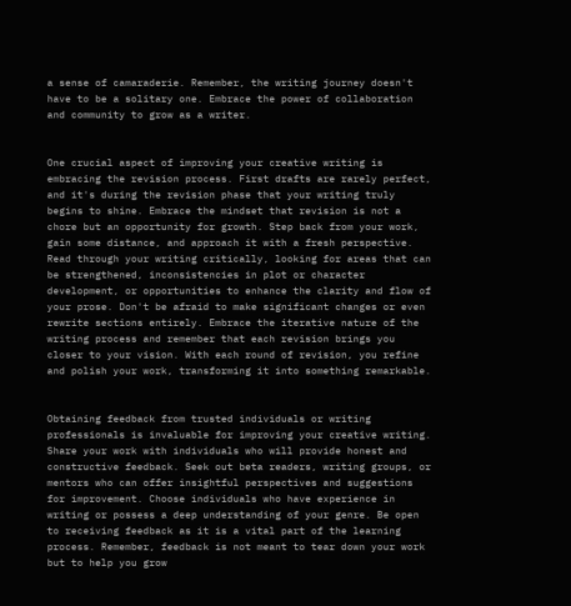a sense of camaraderie. Remember, the writing journey doesn't have to be a solitary one. Embrace the power of collaboration and community to grow as a writer.


One crucial aspect of improving your creative writing is embracing the revision process. First drafts are rarely perfect, and it's during the revision phase that your writing truly begins to shine. Embrace the mindset that revision is not a chore but an opportunity for growth. Step back from your work, gain some distance, and approach it with a fresh perspective. Read through your writing critically, looking for areas that can be strengthened, inconsistencies in plot or character development, or opportunities to enhance the clarity and flow of your prose. Don't be afraid to make significant changes or even rewrite sections entirely. Embrace the iterative nature of the writing process and remember that each revision brings you closer to your vision. With each round of revision, you refine and polish your work, transforming it into something remarkable.


Obtaining feedback from trusted individuals or writing professionals is invaluable for improving your creative writing. Share your work with individuals who will provide honest and constructive feedback. Seek out beta readers, writing groups, or mentors who can offer insightful perspectives and suggestions for improvement. Choose individuals who have experience in writing or possess a deep understanding of your genre. Be open to receiving feedback as it is a vital part of the learning process. Remember, feedback is not meant to tear down your work but to help you grow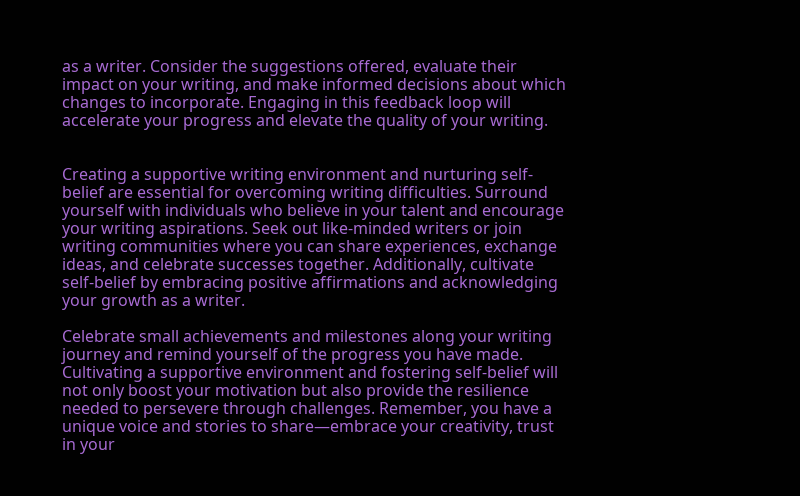as a writer. Consider the suggestions offered, evaluate their impact on your writing, and make informed decisions about which changes to incorporate. Engaging in this feedback loop will accelerate your progress and elevate the quality of your writing.


Creating a supportive writing environment and nurturing self-belief are essential for overcoming writing difficulties. Surround yourself with individuals who believe in your talent and encourage your writing aspirations. Seek out like-minded writers or join writing communities where you can share experiences, exchange ideas, and celebrate successes together. Additionally, cultivate self-belief by embracing positive affirmations and acknowledging your growth as a writer.

Celebrate small achievements and milestones along your writing journey and remind yourself of the progress you have made. Cultivating a supportive environment and fostering self-belief will not only boost your motivation but also provide the resilience needed to persevere through challenges. Remember, you have a unique voice and stories to share—embrace your creativity, trust in your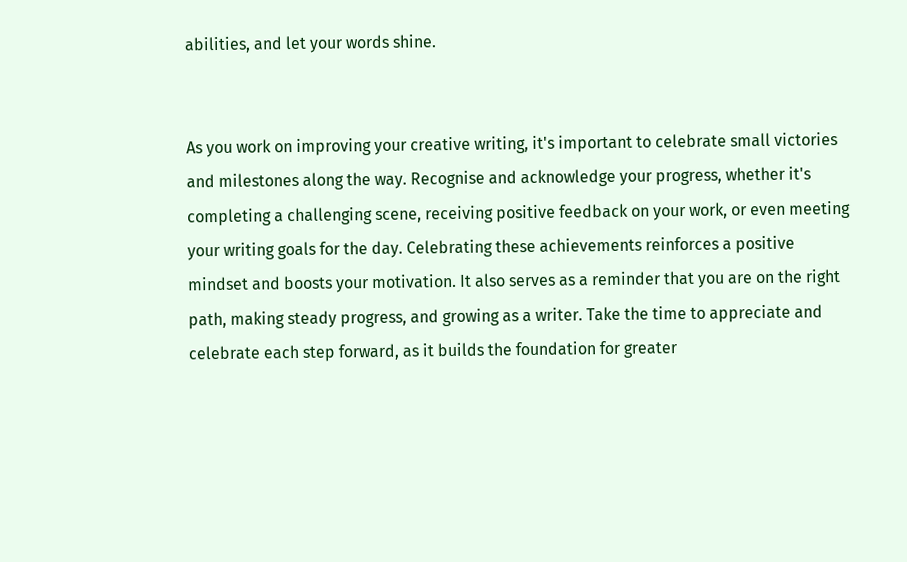abilities, and let your words shine.


As you work on improving your creative writing, it's important to celebrate small victories and milestones along the way. Recognise and acknowledge your progress, whether it's completing a challenging scene, receiving positive feedback on your work, or even meeting your writing goals for the day. Celebrating these achievements reinforces a positive mindset and boosts your motivation. It also serves as a reminder that you are on the right path, making steady progress, and growing as a writer. Take the time to appreciate and celebrate each step forward, as it builds the foundation for greater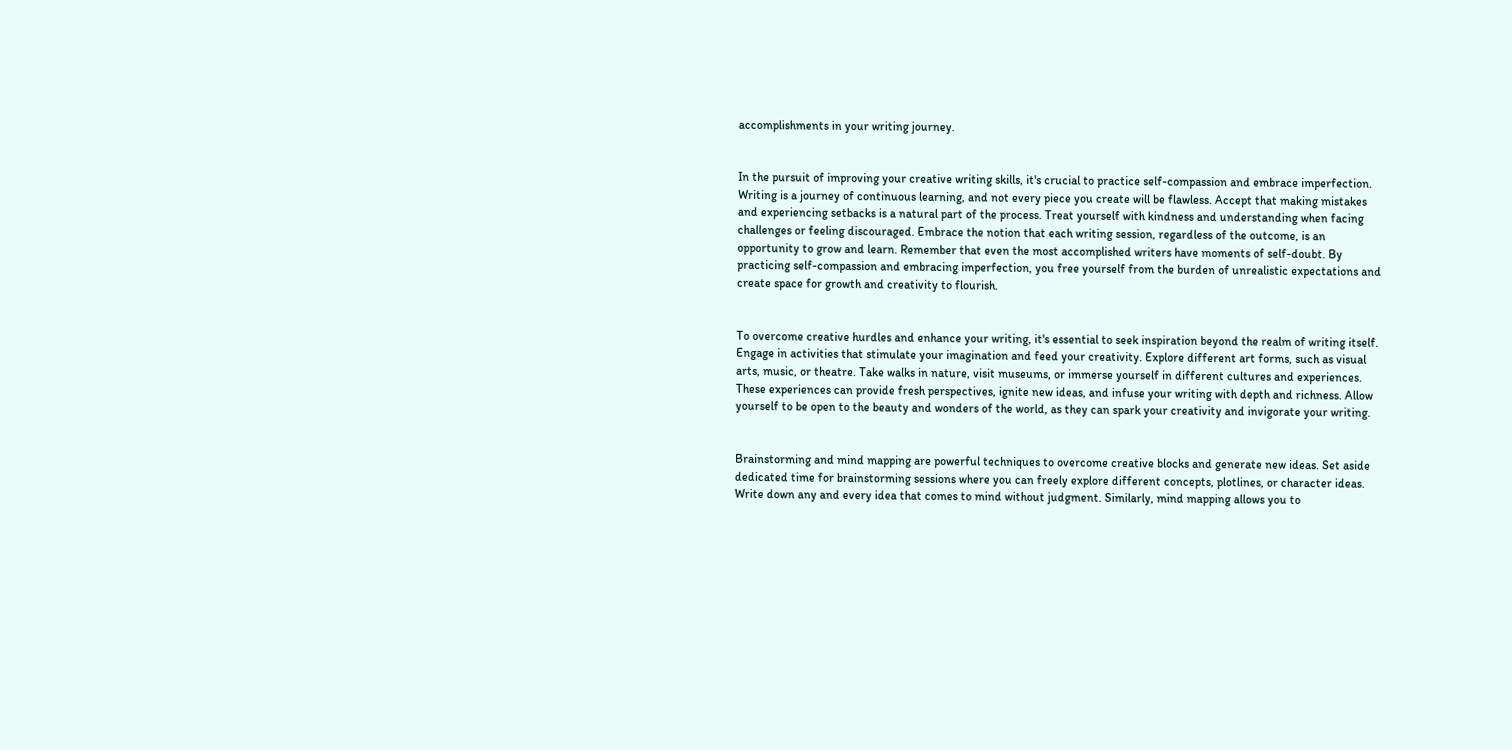accomplishments in your writing journey.


In the pursuit of improving your creative writing skills, it's crucial to practice self-compassion and embrace imperfection. Writing is a journey of continuous learning, and not every piece you create will be flawless. Accept that making mistakes and experiencing setbacks is a natural part of the process. Treat yourself with kindness and understanding when facing challenges or feeling discouraged. Embrace the notion that each writing session, regardless of the outcome, is an opportunity to grow and learn. Remember that even the most accomplished writers have moments of self-doubt. By practicing self-compassion and embracing imperfection, you free yourself from the burden of unrealistic expectations and create space for growth and creativity to flourish.


To overcome creative hurdles and enhance your writing, it's essential to seek inspiration beyond the realm of writing itself. Engage in activities that stimulate your imagination and feed your creativity. Explore different art forms, such as visual arts, music, or theatre. Take walks in nature, visit museums, or immerse yourself in different cultures and experiences. These experiences can provide fresh perspectives, ignite new ideas, and infuse your writing with depth and richness. Allow yourself to be open to the beauty and wonders of the world, as they can spark your creativity and invigorate your writing.


Brainstorming and mind mapping are powerful techniques to overcome creative blocks and generate new ideas. Set aside dedicated time for brainstorming sessions where you can freely explore different concepts, plotlines, or character ideas. Write down any and every idea that comes to mind without judgment. Similarly, mind mapping allows you to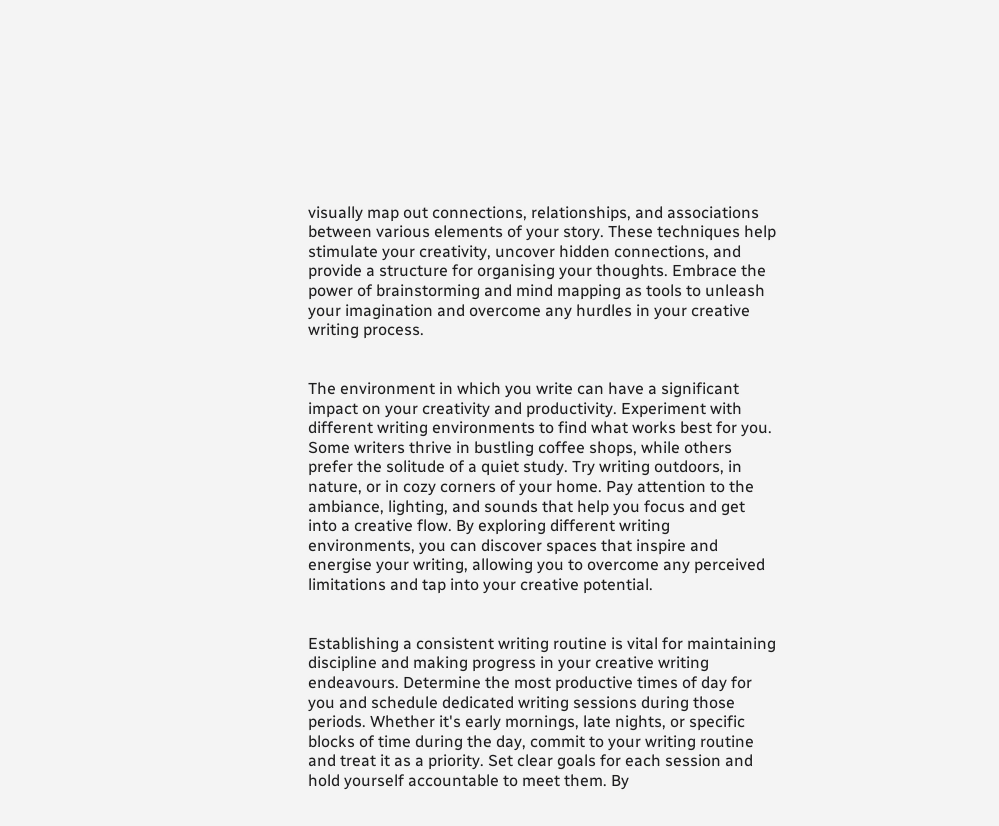visually map out connections, relationships, and associations between various elements of your story. These techniques help stimulate your creativity, uncover hidden connections, and provide a structure for organising your thoughts. Embrace the power of brainstorming and mind mapping as tools to unleash your imagination and overcome any hurdles in your creative writing process.


The environment in which you write can have a significant impact on your creativity and productivity. Experiment with different writing environments to find what works best for you. Some writers thrive in bustling coffee shops, while others prefer the solitude of a quiet study. Try writing outdoors, in nature, or in cozy corners of your home. Pay attention to the ambiance, lighting, and sounds that help you focus and get into a creative flow. By exploring different writing environments, you can discover spaces that inspire and energise your writing, allowing you to overcome any perceived limitations and tap into your creative potential.


Establishing a consistent writing routine is vital for maintaining discipline and making progress in your creative writing endeavours. Determine the most productive times of day for you and schedule dedicated writing sessions during those periods. Whether it's early mornings, late nights, or specific blocks of time during the day, commit to your writing routine and treat it as a priority. Set clear goals for each session and hold yourself accountable to meet them. By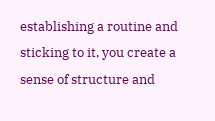establishing a routine and sticking to it, you create a sense of structure and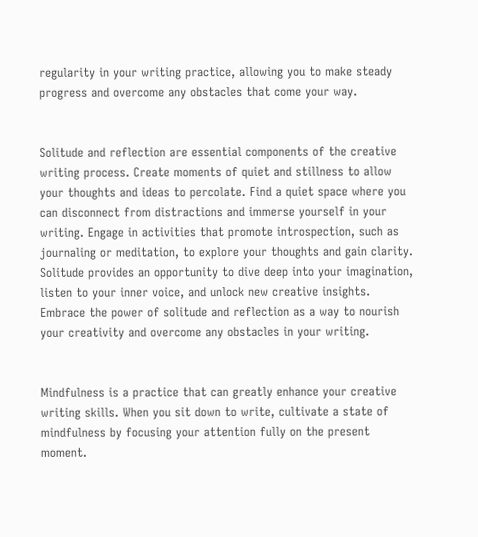regularity in your writing practice, allowing you to make steady progress and overcome any obstacles that come your way.


Solitude and reflection are essential components of the creative writing process. Create moments of quiet and stillness to allow your thoughts and ideas to percolate. Find a quiet space where you can disconnect from distractions and immerse yourself in your writing. Engage in activities that promote introspection, such as journaling or meditation, to explore your thoughts and gain clarity. Solitude provides an opportunity to dive deep into your imagination, listen to your inner voice, and unlock new creative insights. Embrace the power of solitude and reflection as a way to nourish your creativity and overcome any obstacles in your writing.


Mindfulness is a practice that can greatly enhance your creative writing skills. When you sit down to write, cultivate a state of mindfulness by focusing your attention fully on the present moment.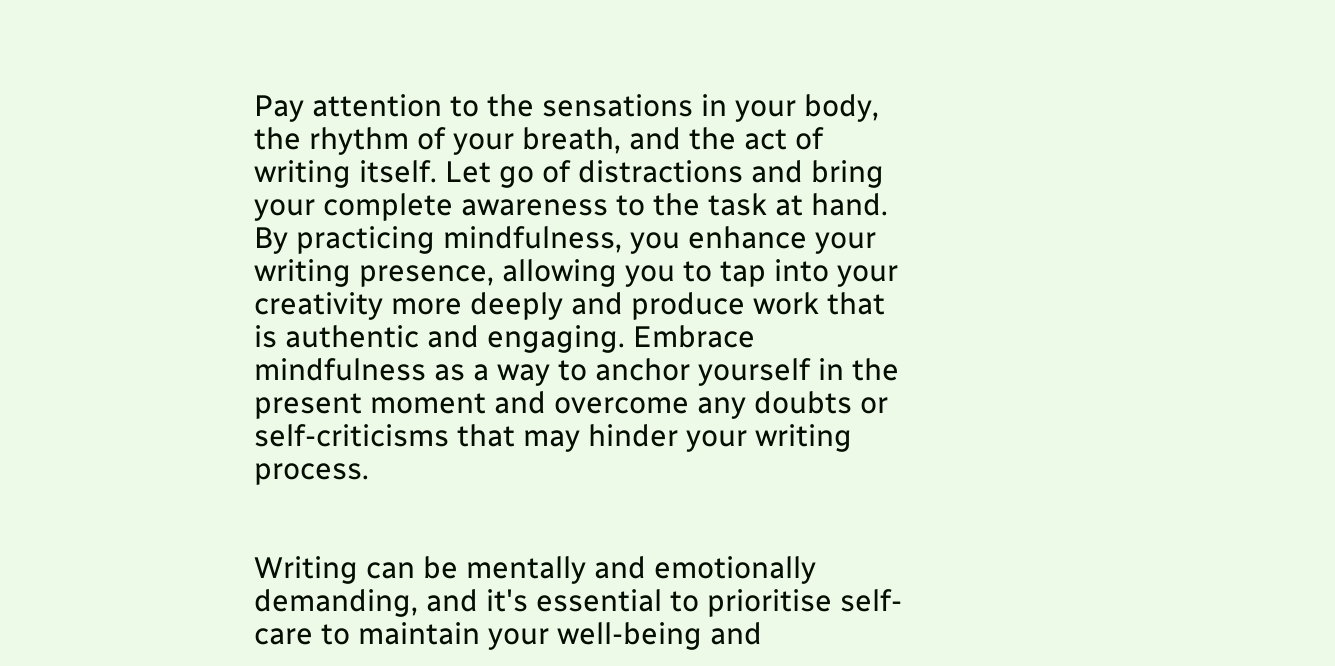Pay attention to the sensations in your body, the rhythm of your breath, and the act of writing itself. Let go of distractions and bring your complete awareness to the task at hand. By practicing mindfulness, you enhance your writing presence, allowing you to tap into your creativity more deeply and produce work that is authentic and engaging. Embrace mindfulness as a way to anchor yourself in the present moment and overcome any doubts or self-criticisms that may hinder your writing process.


Writing can be mentally and emotionally demanding, and it's essential to prioritise self-care to maintain your well-being and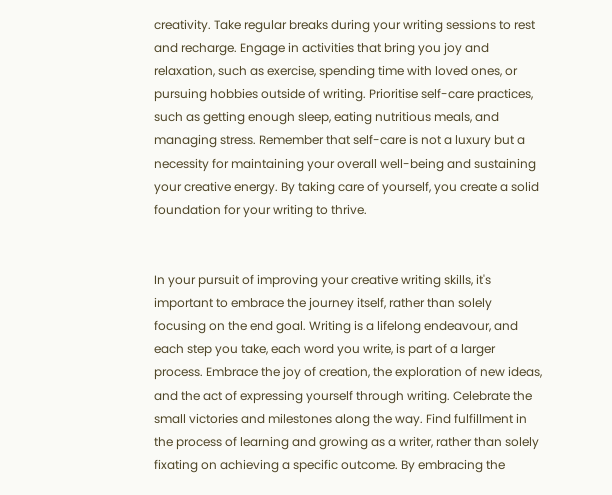creativity. Take regular breaks during your writing sessions to rest and recharge. Engage in activities that bring you joy and relaxation, such as exercise, spending time with loved ones, or pursuing hobbies outside of writing. Prioritise self-care practices, such as getting enough sleep, eating nutritious meals, and managing stress. Remember that self-care is not a luxury but a necessity for maintaining your overall well-being and sustaining your creative energy. By taking care of yourself, you create a solid foundation for your writing to thrive.


In your pursuit of improving your creative writing skills, it's important to embrace the journey itself, rather than solely focusing on the end goal. Writing is a lifelong endeavour, and each step you take, each word you write, is part of a larger process. Embrace the joy of creation, the exploration of new ideas, and the act of expressing yourself through writing. Celebrate the small victories and milestones along the way. Find fulfillment in the process of learning and growing as a writer, rather than solely fixating on achieving a specific outcome. By embracing the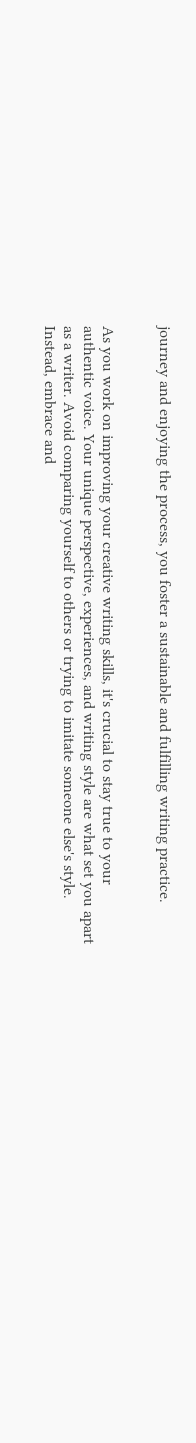journey and enjoying the process, you foster a sustainable and fulfilling writing practice.


As you work on improving your creative writing skills, it's crucial to stay true to your authentic voice. Your unique perspective, experiences, and writing style are what set you apart as a writer. Avoid comparing yourself to others or trying to imitate someone else's style. Instead, embrace and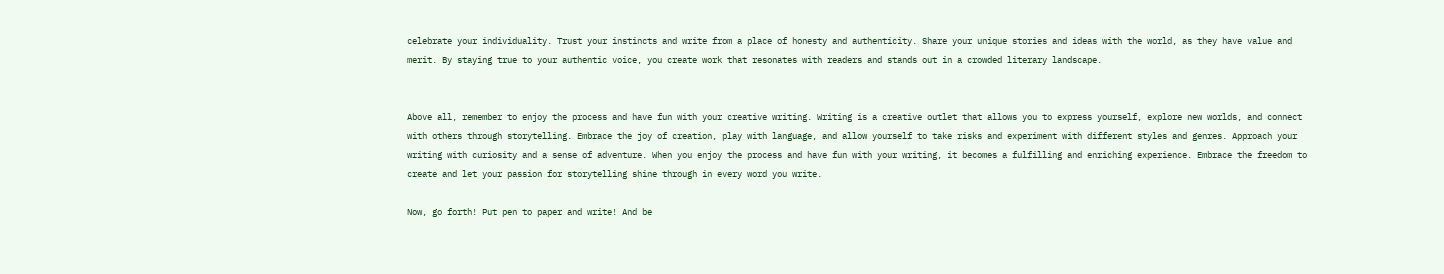celebrate your individuality. Trust your instincts and write from a place of honesty and authenticity. Share your unique stories and ideas with the world, as they have value and merit. By staying true to your authentic voice, you create work that resonates with readers and stands out in a crowded literary landscape.


Above all, remember to enjoy the process and have fun with your creative writing. Writing is a creative outlet that allows you to express yourself, explore new worlds, and connect with others through storytelling. Embrace the joy of creation, play with language, and allow yourself to take risks and experiment with different styles and genres. Approach your writing with curiosity and a sense of adventure. When you enjoy the process and have fun with your writing, it becomes a fulfilling and enriching experience. Embrace the freedom to create and let your passion for storytelling shine through in every word you write.

Now, go forth! Put pen to paper and write! And be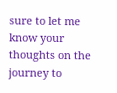sure to let me know your thoughts on the journey to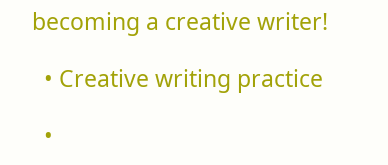becoming a creative writer!

  • Creative writing practice

  •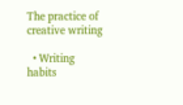The practice of creative writing

  • Writing habits